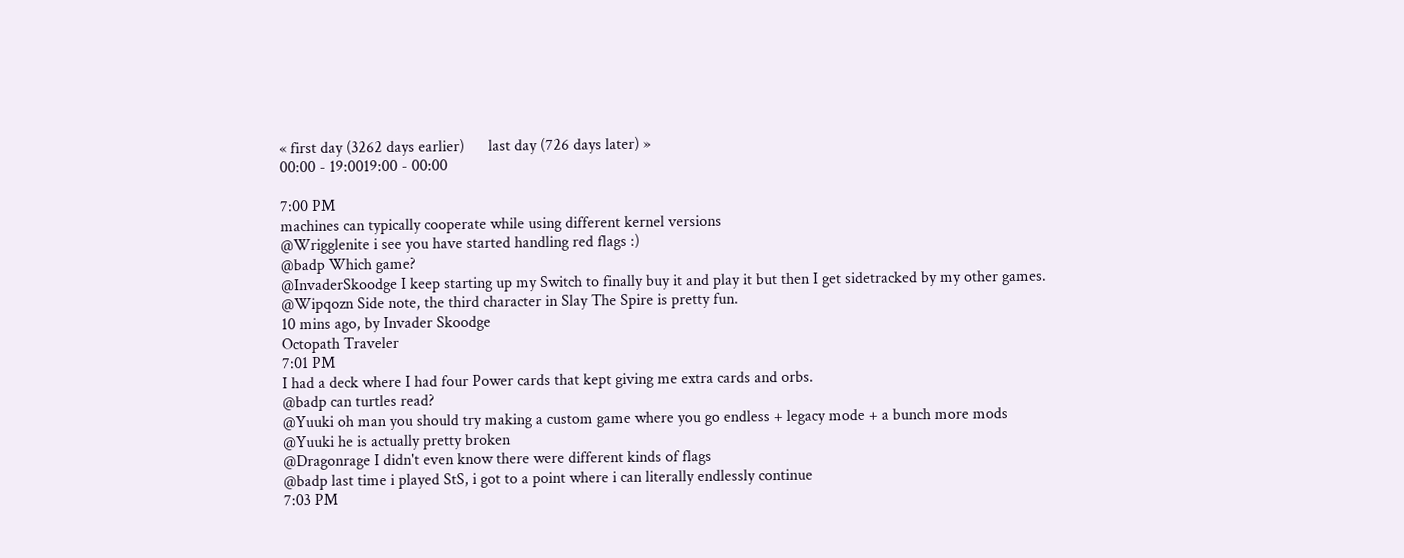« first day (3262 days earlier)      last day (726 days later) »
00:00 - 19:0019:00 - 00:00

7:00 PM
machines can typically cooperate while using different kernel versions
@Wrigglenite i see you have started handling red flags :)
@badp Which game?
@InvaderSkoodge I keep starting up my Switch to finally buy it and play it but then I get sidetracked by my other games.
@Wipqozn Side note, the third character in Slay The Spire is pretty fun.
10 mins ago, by Invader Skoodge
Octopath Traveler
7:01 PM
I had a deck where I had four Power cards that kept giving me extra cards and orbs.
@badp can turtles read?
@Yuuki oh man you should try making a custom game where you go endless + legacy mode + a bunch more mods
@Yuuki he is actually pretty broken
@Dragonrage I didn't even know there were different kinds of flags
@badp last time i played StS, i got to a point where i can literally endlessly continue
7:03 PM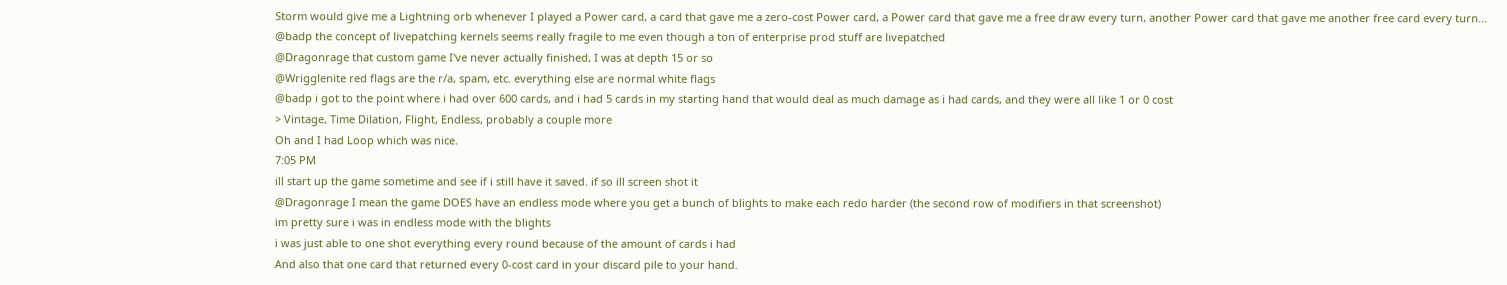Storm would give me a Lightning orb whenever I played a Power card, a card that gave me a zero-cost Power card, a Power card that gave me a free draw every turn, another Power card that gave me another free card every turn...
@badp the concept of livepatching kernels seems really fragile to me even though a ton of enterprise prod stuff are livepatched
@Dragonrage that custom game I've never actually finished, I was at depth 15 or so
@Wrigglenite red flags are the r/a, spam, etc. everything else are normal white flags
@badp i got to the point where i had over 600 cards, and i had 5 cards in my starting hand that would deal as much damage as i had cards, and they were all like 1 or 0 cost
> Vintage, Time Dilation, Flight, Endless, probably a couple more
Oh and I had Loop which was nice.
7:05 PM
ill start up the game sometime and see if i still have it saved. if so ill screen shot it
@Dragonrage I mean the game DOES have an endless mode where you get a bunch of blights to make each redo harder (the second row of modifiers in that screenshot)
im pretty sure i was in endless mode with the blights
i was just able to one shot everything every round because of the amount of cards i had
And also that one card that returned every 0-cost card in your discard pile to your hand.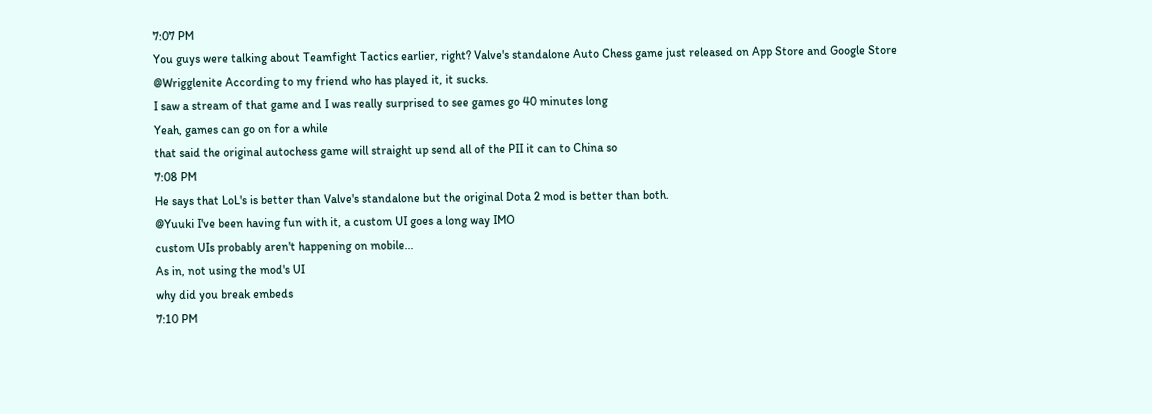7:07 PM
You guys were talking about Teamfight Tactics earlier, right? Valve's standalone Auto Chess game just released on App Store and Google Store
@Wrigglenite According to my friend who has played it, it sucks.
I saw a stream of that game and I was really surprised to see games go 40 minutes long
Yeah, games can go on for a while
that said the original autochess game will straight up send all of the PII it can to China so
7:08 PM
He says that LoL's is better than Valve's standalone but the original Dota 2 mod is better than both.
@Yuuki I've been having fun with it, a custom UI goes a long way IMO
custom UIs probably aren't happening on mobile...
As in, not using the mod's UI
why did you break embeds
7:10 PM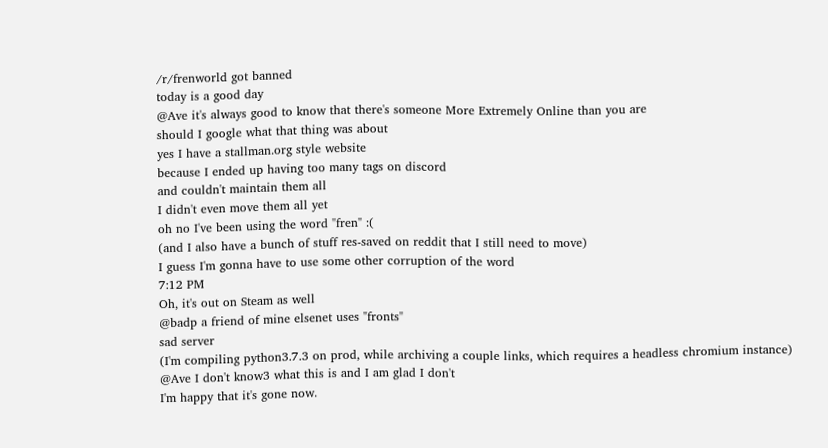/r/frenworld got banned
today is a good day
@Ave it's always good to know that there's someone More Extremely Online than you are
should I google what that thing was about
yes I have a stallman.org style website
because I ended up having too many tags on discord
and couldn't maintain them all
I didn't even move them all yet
oh no I've been using the word "fren" :(
(and I also have a bunch of stuff res-saved on reddit that I still need to move)
I guess I'm gonna have to use some other corruption of the word
7:12 PM
Oh, it's out on Steam as well
@badp a friend of mine elsenet uses "fronts"
sad server
(I'm compiling python3.7.3 on prod, while archiving a couple links, which requires a headless chromium instance)
@Ave I don't know3 what this is and I am glad I don't
I'm happy that it's gone now.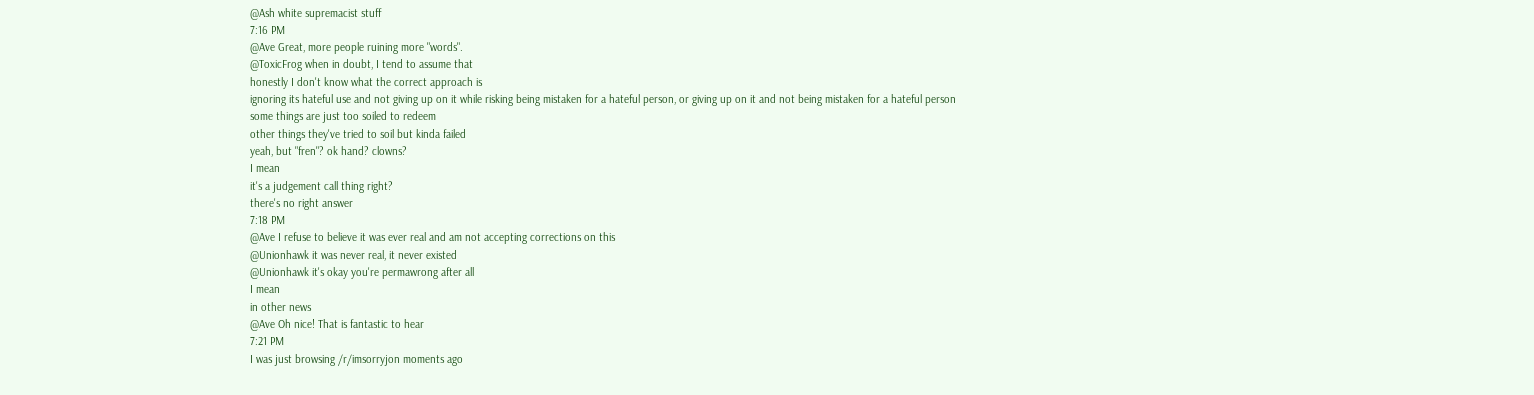@Ash white supremacist stuff
7:16 PM
@Ave Great, more people ruining more "words".
@ToxicFrog when in doubt, I tend to assume that
honestly I don't know what the correct approach is
ignoring its hateful use and not giving up on it while risking being mistaken for a hateful person, or giving up on it and not being mistaken for a hateful person
some things are just too soiled to redeem
other things they've tried to soil but kinda failed
yeah, but "fren"? ok hand? clowns?
I mean
it's a judgement call thing right?
there's no right answer
7:18 PM
@Ave I refuse to believe it was ever real and am not accepting corrections on this
@Unionhawk it was never real, it never existed
@Unionhawk it's okay you're permawrong after all
I mean
in other news
@Ave Oh nice! That is fantastic to hear
7:21 PM
I was just browsing /r/imsorryjon moments ago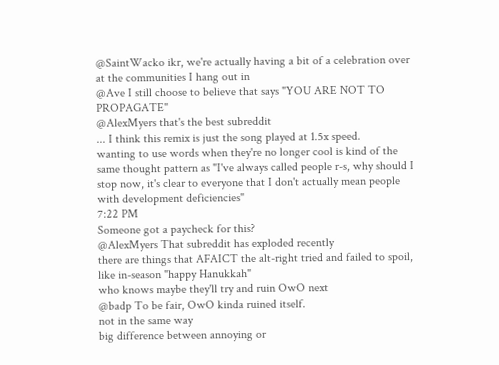@SaintWacko ikr, we're actually having a bit of a celebration over at the communities I hang out in
@Ave I still choose to believe that says "YOU ARE NOT TO PROPAGATE"
@AlexMyers that's the best subreddit
... I think this remix is just the song played at 1.5x speed.
wanting to use words when they're no longer cool is kind of the same thought pattern as "I've always called people r-s, why should I stop now, it's clear to everyone that I don't actually mean people with development deficiencies"
7:22 PM
Someone got a paycheck for this?
@AlexMyers That subreddit has exploded recently
there are things that AFAICT the alt-right tried and failed to spoil, like in-season "happy Hanukkah"
who knows maybe they'll try and ruin OwO next
@badp To be fair, OwO kinda ruined itself.
not in the same way
big difference between annoying or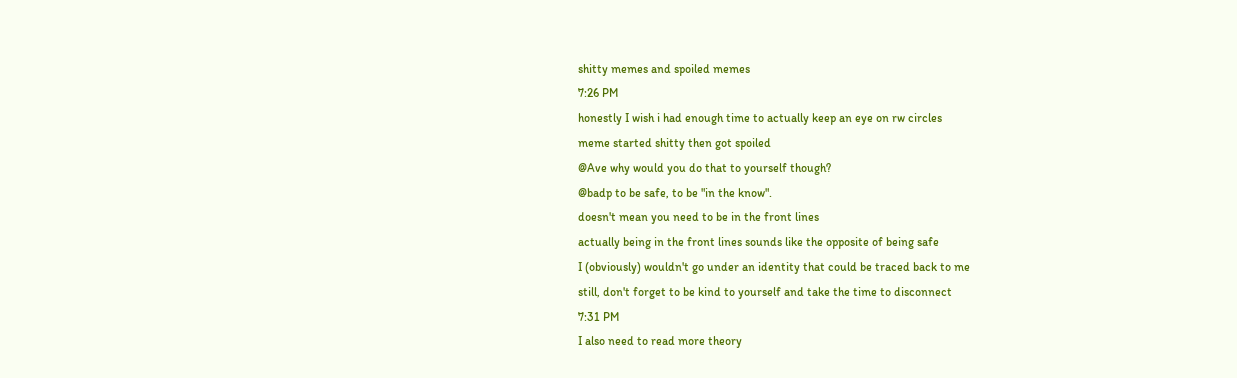shitty memes and spoiled memes
7:26 PM
honestly I wish i had enough time to actually keep an eye on rw circles
meme started shitty then got spoiled
@Ave why would you do that to yourself though?
@badp to be safe, to be "in the know".
doesn't mean you need to be in the front lines
actually being in the front lines sounds like the opposite of being safe
I (obviously) wouldn't go under an identity that could be traced back to me
still, don't forget to be kind to yourself and take the time to disconnect
7:31 PM
I also need to read more theory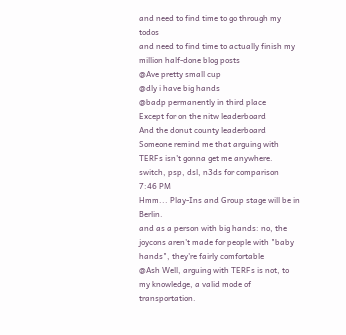and need to find time to go through my todos
and need to find time to actually finish my million half-done blog posts
@Ave pretty small cup
@dly i have big hands
@badp permanently in third place
Except for on the nitw leaderboard
And the donut county leaderboard
Someone remind me that arguing with TERFs isn't gonna get me anywhere.
switch, psp, dsl, n3ds for comparison
7:46 PM
Hmm... Play-Ins and Group stage will be in Berlin.
and as a person with big hands: no, the joycons aren't made for people with "baby hands", they're fairly comfortable
@Ash Well, arguing with TERFs is not, to my knowledge, a valid mode of transportation.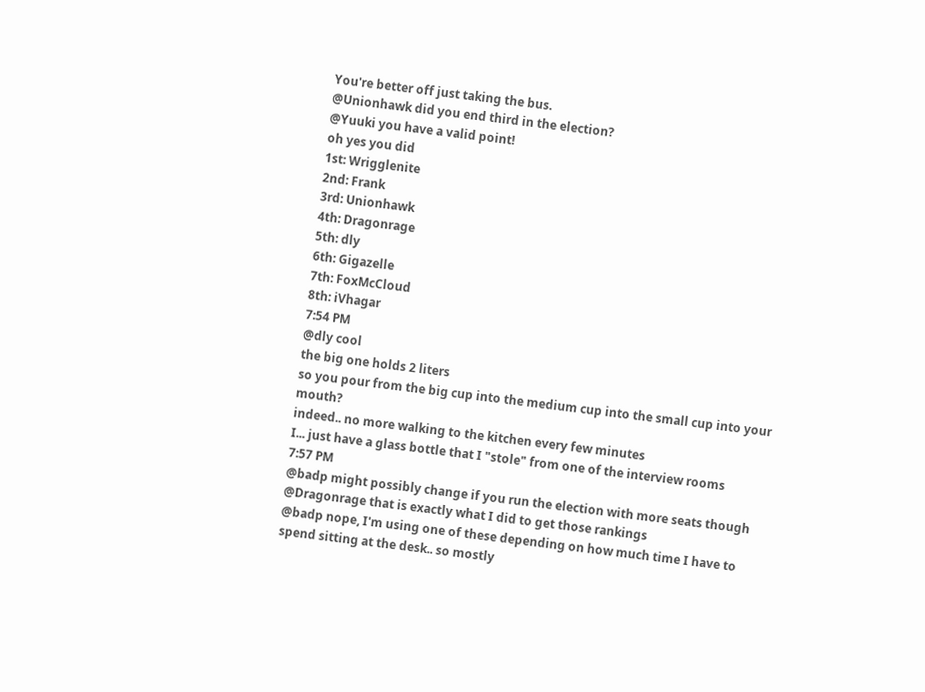You're better off just taking the bus.
@Unionhawk did you end third in the election?
@Yuuki you have a valid point!
oh yes you did
1st: Wrigglenite
2nd: Frank
3rd: Unionhawk
4th: Dragonrage
5th: dly
6th: Gigazelle
7th: FoxMcCloud
8th: iVhagar
7:54 PM
@dly cool
the big one holds 2 liters
so you pour from the big cup into the medium cup into the small cup into your mouth?
indeed.. no more walking to the kitchen every few minutes
I... just have a glass bottle that I "stole" from one of the interview rooms
7:57 PM
@badp might possibly change if you run the election with more seats though
@Dragonrage that is exactly what I did to get those rankings
@badp nope, I'm using one of these depending on how much time I have to spend sitting at the desk.. so mostly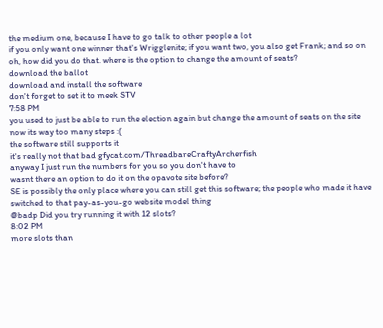the medium one, because I have to go talk to other people a lot
if you only want one winner that's Wrigglenite; if you want two, you also get Frank; and so on
oh, how did you do that. where is the option to change the amount of seats?
download the ballot
download and install the software
don't forget to set it to meek STV
7:58 PM
you used to just be able to run the election again but change the amount of seats on the site
now its way too many steps :(
the software still supports it
it's really not that bad gfycat.com/ThreadbareCraftyArcherfish
anyway I just run the numbers for you so you don't have to
wasnt there an option to do it on the opavote site before?
SE is possibly the only place where you can still get this software; the people who made it have switched to that pay-as-you-go website model thing
@badp Did you try running it with 12 slots?
8:02 PM
more slots than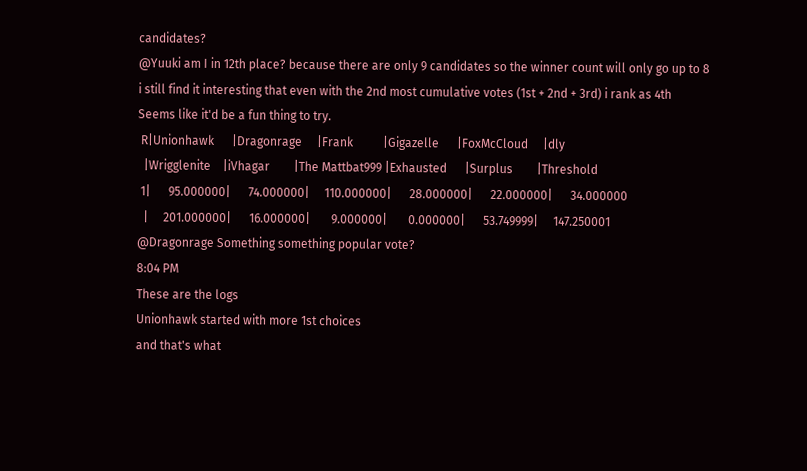candidates?
@Yuuki am I in 12th place? because there are only 9 candidates so the winner count will only go up to 8
i still find it interesting that even with the 2nd most cumulative votes (1st + 2nd + 3rd) i rank as 4th
Seems like it'd be a fun thing to try.
 R|Unionhawk      |Dragonrage     |Frank          |Gigazelle      |FoxMcCloud     |dly
  |Wrigglenite    |iVhagar        |The Mattbat999 |Exhausted      |Surplus        |Threshold
 1|      95.000000|      74.000000|     110.000000|      28.000000|      22.000000|      34.000000
  |     201.000000|      16.000000|       9.000000|       0.000000|      53.749999|     147.250001
@Dragonrage Something something popular vote?
8:04 PM
These are the logs
Unionhawk started with more 1st choices
and that's what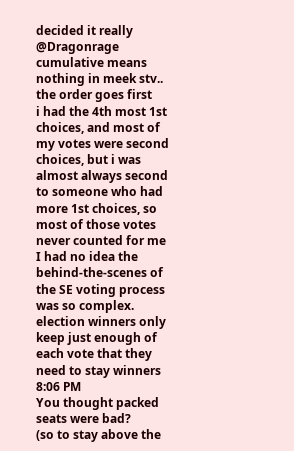decided it really
@Dragonrage cumulative means nothing in meek stv.. the order goes first
i had the 4th most 1st choices, and most of my votes were second choices, but i was almost always second to someone who had more 1st choices, so most of those votes never counted for me
I had no idea the behind-the-scenes of the SE voting process was so complex.
election winners only keep just enough of each vote that they need to stay winners
8:06 PM
You thought packed seats were bad?
(so to stay above the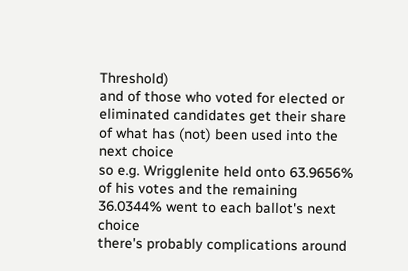Threshold)
and of those who voted for elected or eliminated candidates get their share of what has (not) been used into the next choice
so e.g. Wrigglenite held onto 63.9656% of his votes and the remaining 36.0344% went to each ballot's next choice
there's probably complications around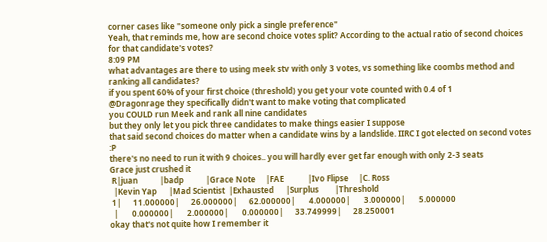corner cases like "someone only pick a single preference"
Yeah, that reminds me, how are second choice votes split? According to the actual ratio of second choices for that candidate's votes?
8:09 PM
what advantages are there to using meek stv with only 3 votes, vs something like coombs method and ranking all candidates?
if you spent 60% of your first choice (threshold) you get your vote counted with 0.4 of 1
@Dragonrage they specifically didn't want to make voting that complicated
you COULD run Meek and rank all nine candidates
but they only let you pick three candidates to make things easier I suppose
that said second choices do matter when a candidate wins by a landslide. IIRC I got elected on second votes :P
there's no need to run it with 9 choices.. you will hardly ever get far enough with only 2-3 seats
Grace just crushed it
 R|juan           |badp           |Grace Note     |FAE            |Ivo Flipse     |C. Ross
  |Kevin Yap      |Mad Scientist  |Exhausted      |Surplus        |Threshold
 1|      11.000000|      26.000000|      62.000000|       4.000000|       3.000000|       5.000000
  |       0.000000|       2.000000|       0.000000|      33.749999|      28.250001
okay that's not quite how I remember it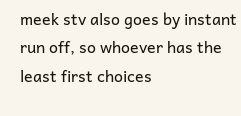meek stv also goes by instant run off, so whoever has the least first choices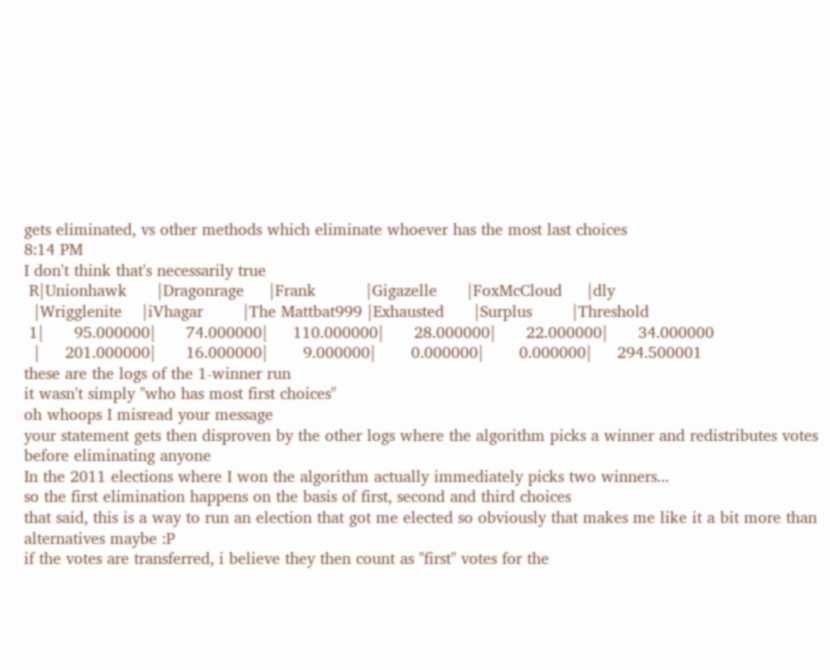gets eliminated, vs other methods which eliminate whoever has the most last choices
8:14 PM
I don't think that's necessarily true
 R|Unionhawk      |Dragonrage     |Frank          |Gigazelle      |FoxMcCloud     |dly
  |Wrigglenite    |iVhagar        |The Mattbat999 |Exhausted      |Surplus        |Threshold
 1|      95.000000|      74.000000|     110.000000|      28.000000|      22.000000|      34.000000
  |     201.000000|      16.000000|       9.000000|       0.000000|       0.000000|     294.500001
these are the logs of the 1-winner run
it wasn't simply "who has most first choices"
oh whoops I misread your message
your statement gets then disproven by the other logs where the algorithm picks a winner and redistributes votes before eliminating anyone
In the 2011 elections where I won the algorithm actually immediately picks two winners...
so the first elimination happens on the basis of first, second and third choices
that said, this is a way to run an election that got me elected so obviously that makes me like it a bit more than alternatives maybe :P
if the votes are transferred, i believe they then count as "first" votes for the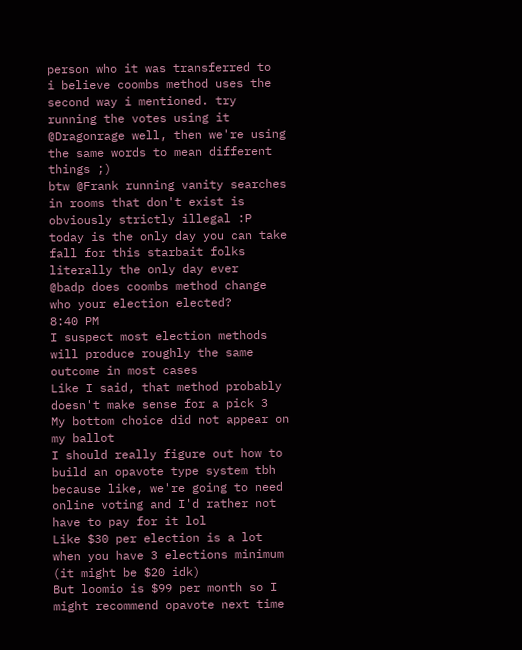person who it was transferred to
i believe coombs method uses the second way i mentioned. try running the votes using it
@Dragonrage well, then we're using the same words to mean different things ;)
btw @Frank running vanity searches in rooms that don't exist is obviously strictly illegal :P
today is the only day you can take fall for this starbait folks
literally the only day ever
@badp does coombs method change who your election elected?
8:40 PM
I suspect most election methods will produce roughly the same outcome in most cases
Like I said, that method probably doesn't make sense for a pick 3
My bottom choice did not appear on my ballot
I should really figure out how to build an opavote type system tbh because like, we're going to need online voting and I'd rather not have to pay for it lol
Like $30 per election is a lot when you have 3 elections minimum
(it might be $20 idk)
But loomio is $99 per month so I might recommend opavote next time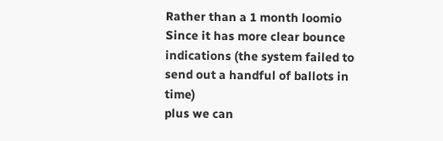Rather than a 1 month loomio
Since it has more clear bounce indications (the system failed to send out a handful of ballots in time)
plus we can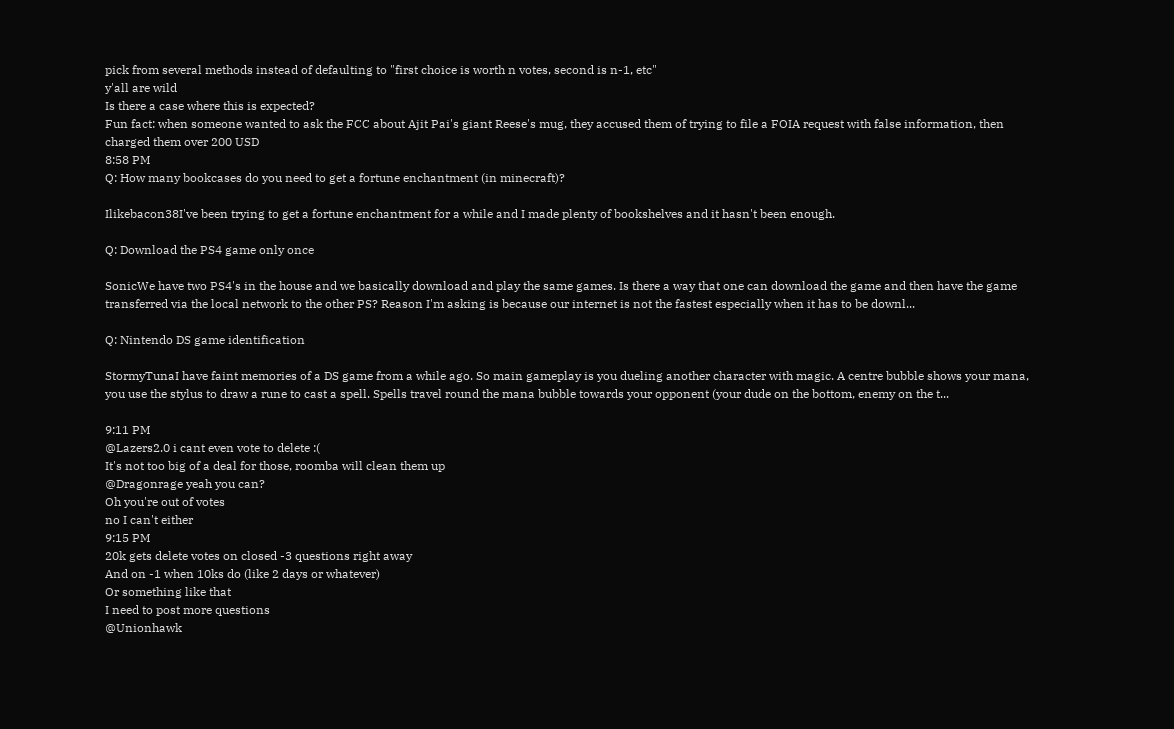pick from several methods instead of defaulting to "first choice is worth n votes, second is n-1, etc"
y'all are wild
Is there a case where this is expected?
Fun fact: when someone wanted to ask the FCC about Ajit Pai's giant Reese's mug, they accused them of trying to file a FOIA request with false information, then charged them over 200 USD
8:58 PM
Q: How many bookcases do you need to get a fortune enchantment (in minecraft)?

Ilikebacon38I've been trying to get a fortune enchantment for a while and I made plenty of bookshelves and it hasn't been enough.

Q: Download the PS4 game only once

SonicWe have two PS4's in the house and we basically download and play the same games. Is there a way that one can download the game and then have the game transferred via the local network to the other PS? Reason I'm asking is because our internet is not the fastest especially when it has to be downl...

Q: Nintendo DS game identification

StormyTunaI have faint memories of a DS game from a while ago. So main gameplay is you dueling another character with magic. A centre bubble shows your mana, you use the stylus to draw a rune to cast a spell. Spells travel round the mana bubble towards your opponent (your dude on the bottom, enemy on the t...

9:11 PM
@Lazers2.0 i cant even vote to delete :(
It's not too big of a deal for those, roomba will clean them up
@Dragonrage yeah you can?
Oh you're out of votes
no I can't either
9:15 PM
20k gets delete votes on closed -3 questions right away
And on -1 when 10ks do (like 2 days or whatever)
Or something like that
I need to post more questions
@Unionhawk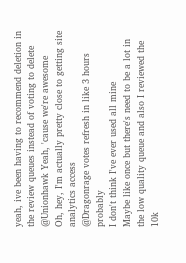yeah, ive been having to recommend deletion in the review queues instead of voting to delete
@Unionhawk Yeah, 'cause we're awesome
Oh, hey, I'm actually pretty close to getting site analytics access
@Dragonrage votes refresh in like 3 hours probably
I don't think I've ever used all mine
Maybe like once but there's need to be a lot in the low quality queue and also I reviewed the 10k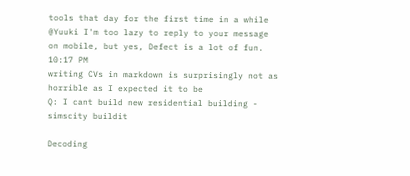tools that day for the first time in a while
@Yuuki I'm too lazy to reply to your message on mobile, but yes, Defect is a lot of fun.
10:17 PM
writing CVs in markdown is surprisingly not as horrible as I expected it to be
Q: I cant build new residential building - simscity buildit

Decoding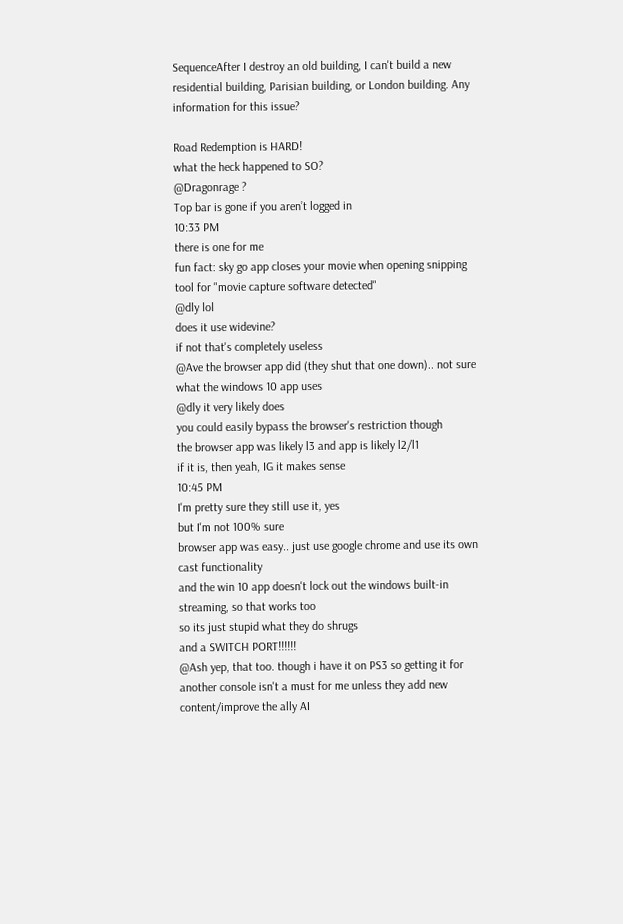SequenceAfter I destroy an old building, I can't build a new residential building, Parisian building, or London building. Any information for this issue?

Road Redemption is HARD!
what the heck happened to SO?
@Dragonrage ?
Top bar is gone if you aren’t logged in
10:33 PM
there is one for me
fun fact: sky go app closes your movie when opening snipping tool for "movie capture software detected"
@dly lol
does it use widevine?
if not that's completely useless
@Ave the browser app did (they shut that one down).. not sure what the windows 10 app uses
@dly it very likely does
you could easily bypass the browser's restriction though
the browser app was likely l3 and app is likely l2/l1
if it is, then yeah, IG it makes sense
10:45 PM
I'm pretty sure they still use it, yes
but I'm not 100% sure
browser app was easy.. just use google chrome and use its own cast functionality
and the win 10 app doesn't lock out the windows built-in streaming, so that works too
so its just stupid what they do shrugs
and a SWITCH PORT!!!!!!
@Ash yep, that too. though i have it on PS3 so getting it for another console isn't a must for me unless they add new content/improve the ally AI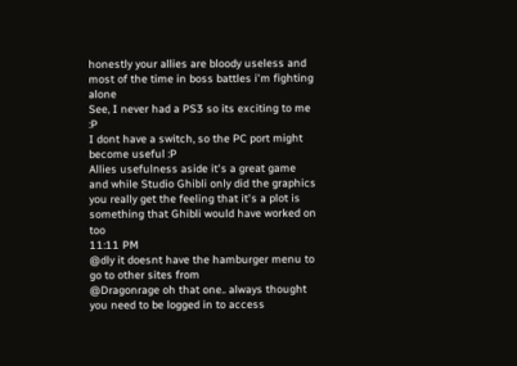honestly your allies are bloody useless and most of the time in boss battles i'm fighting alone
See, I never had a PS3 so its exciting to me :P
I dont have a switch, so the PC port might become useful :P
Allies usefulness aside it's a great game and while Studio Ghibli only did the graphics you really get the feeling that it's a plot is something that Ghibli would have worked on too
11:11 PM
@dly it doesnt have the hamburger menu to go to other sites from
@Dragonrage oh that one.. always thought you need to be logged in to access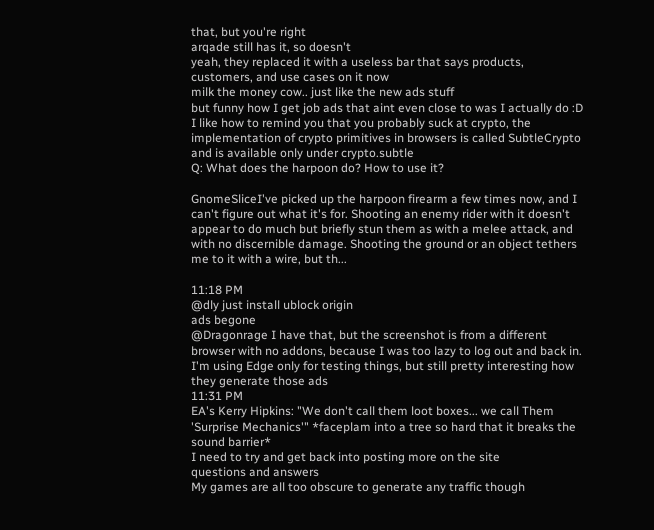that, but you're right
arqade still has it, so doesn't
yeah, they replaced it with a useless bar that says products, customers, and use cases on it now
milk the money cow.. just like the new ads stuff
but funny how I get job ads that aint even close to was I actually do :D
I like how to remind you that you probably suck at crypto, the implementation of crypto primitives in browsers is called SubtleCrypto and is available only under crypto.subtle
Q: What does the harpoon do? How to use it?

GnomeSliceI've picked up the harpoon firearm a few times now, and I can't figure out what it's for. Shooting an enemy rider with it doesn't appear to do much but briefly stun them as with a melee attack, and with no discernible damage. Shooting the ground or an object tethers me to it with a wire, but th...

11:18 PM
@dly just install ublock origin
ads begone
@Dragonrage I have that, but the screenshot is from a different browser with no addons, because I was too lazy to log out and back in. I'm using Edge only for testing things, but still pretty interesting how they generate those ads
11:31 PM
EA's Kerry Hipkins: "We don't call them loot boxes... we call Them 'Surprise Mechanics'" *faceplam into a tree so hard that it breaks the sound barrier*
I need to try and get back into posting more on the site
questions and answers
My games are all too obscure to generate any traffic though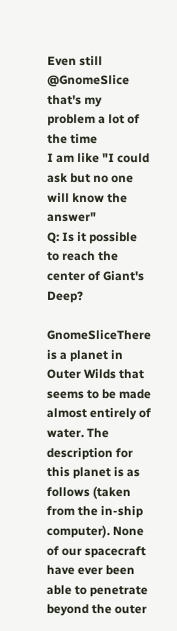Even still
@GnomeSlice that's my problem a lot of the time
I am like "I could ask but no one will know the answer"
Q: Is it possible to reach the center of Giant's Deep?

GnomeSliceThere is a planet in Outer Wilds that seems to be made almost entirely of water. The description for this planet is as follows (taken from the in-ship computer). None of our spacecraft have ever been able to penetrate beyond the outer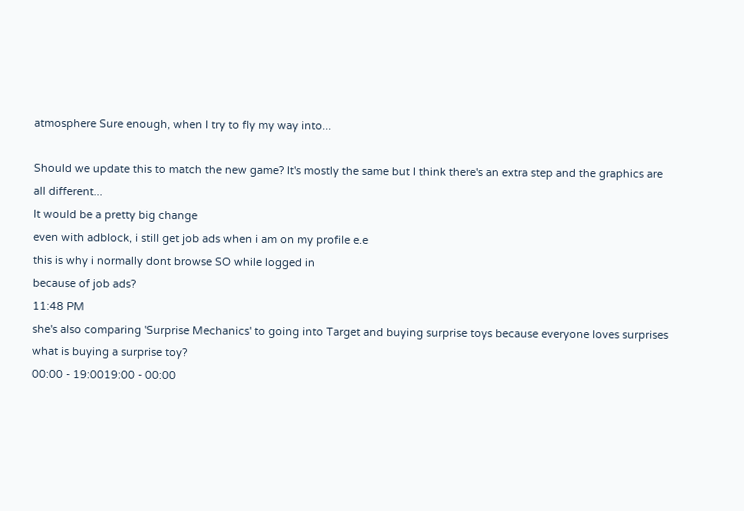atmosphere Sure enough, when I try to fly my way into...

Should we update this to match the new game? It's mostly the same but I think there's an extra step and the graphics are all different...
It would be a pretty big change
even with adblock, i still get job ads when i am on my profile e.e
this is why i normally dont browse SO while logged in
because of job ads?
11:48 PM
she's also comparing 'Surprise Mechanics' to going into Target and buying surprise toys because everyone loves surprises
what is buying a surprise toy?
00:00 - 19:0019:00 - 00:00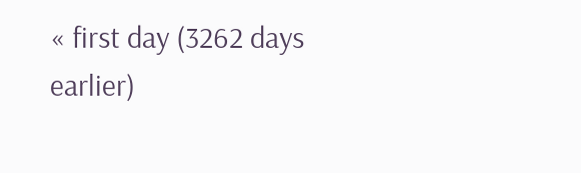« first day (3262 days earlier)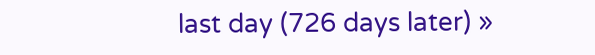last day (726 days later) »